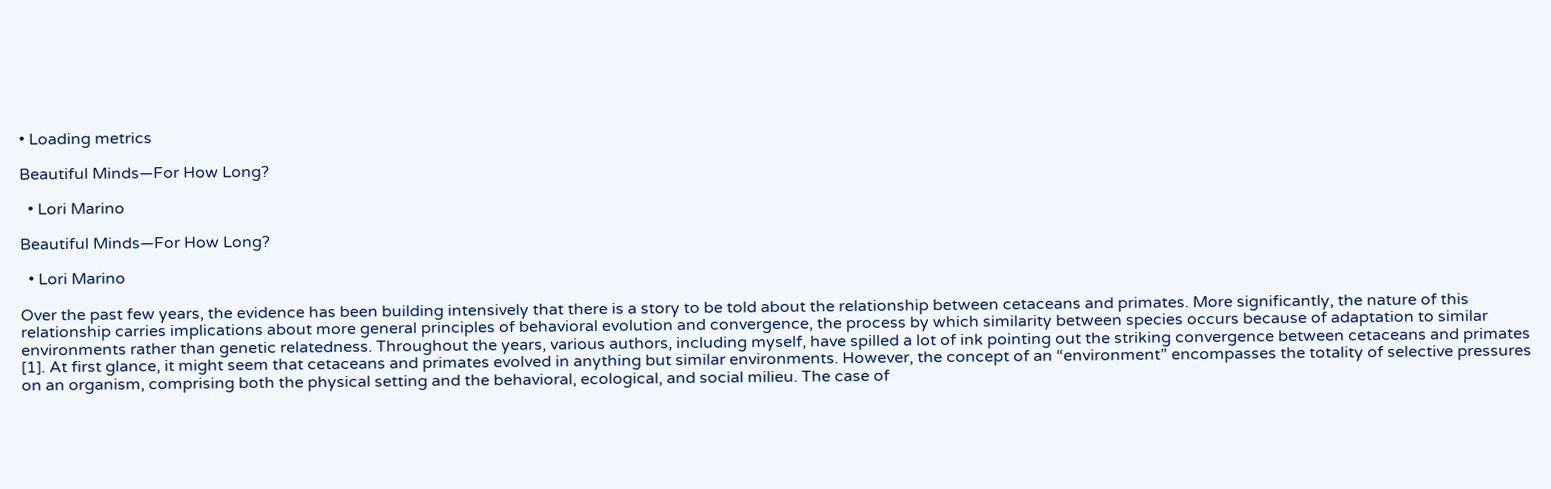• Loading metrics

Beautiful Minds—For How Long?

  • Lori Marino

Beautiful Minds—For How Long?

  • Lori Marino

Over the past few years, the evidence has been building intensively that there is a story to be told about the relationship between cetaceans and primates. More significantly, the nature of this relationship carries implications about more general principles of behavioral evolution and convergence, the process by which similarity between species occurs because of adaptation to similar environments rather than genetic relatedness. Throughout the years, various authors, including myself, have spilled a lot of ink pointing out the striking convergence between cetaceans and primates [1]. At first glance, it might seem that cetaceans and primates evolved in anything but similar environments. However, the concept of an “environment” encompasses the totality of selective pressures on an organism, comprising both the physical setting and the behavioral, ecological, and social milieu. The case of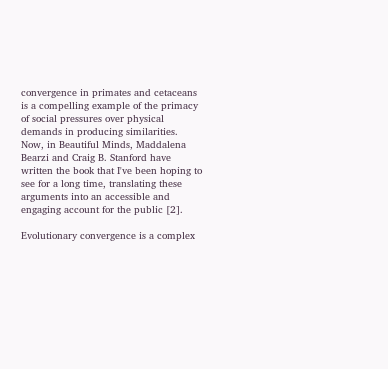convergence in primates and cetaceans is a compelling example of the primacy of social pressures over physical demands in producing similarities. Now, in Beautiful Minds, Maddalena Bearzi and Craig B. Stanford have written the book that I've been hoping to see for a long time, translating these arguments into an accessible and engaging account for the public [2].

Evolutionary convergence is a complex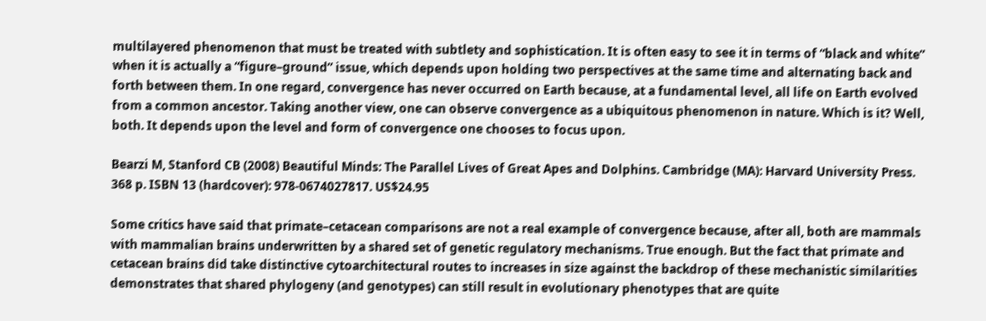multilayered phenomenon that must be treated with subtlety and sophistication. It is often easy to see it in terms of “black and white” when it is actually a “figure–ground” issue, which depends upon holding two perspectives at the same time and alternating back and forth between them. In one regard, convergence has never occurred on Earth because, at a fundamental level, all life on Earth evolved from a common ancestor. Taking another view, one can observe convergence as a ubiquitous phenomenon in nature. Which is it? Well, both. It depends upon the level and form of convergence one chooses to focus upon.

Bearzi M, Stanford CB (2008) Beautiful Minds: The Parallel Lives of Great Apes and Dolphins. Cambridge (MA): Harvard University Press. 368 p. ISBN 13 (hardcover): 978-0674027817. US$24.95

Some critics have said that primate–cetacean comparisons are not a real example of convergence because, after all, both are mammals with mammalian brains underwritten by a shared set of genetic regulatory mechanisms. True enough. But the fact that primate and cetacean brains did take distinctive cytoarchitectural routes to increases in size against the backdrop of these mechanistic similarities demonstrates that shared phylogeny (and genotypes) can still result in evolutionary phenotypes that are quite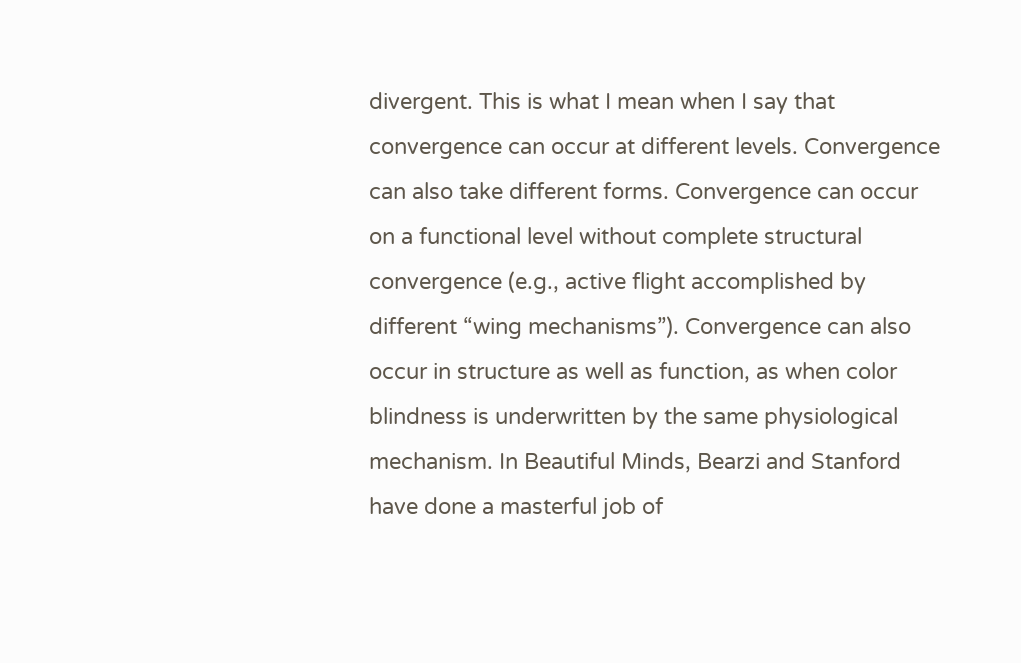divergent. This is what I mean when I say that convergence can occur at different levels. Convergence can also take different forms. Convergence can occur on a functional level without complete structural convergence (e.g., active flight accomplished by different “wing mechanisms”). Convergence can also occur in structure as well as function, as when color blindness is underwritten by the same physiological mechanism. In Beautiful Minds, Bearzi and Stanford have done a masterful job of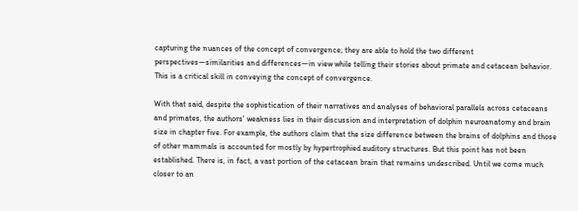capturing the nuances of the concept of convergence; they are able to hold the two different perspectives—similarities and differences—in view while telling their stories about primate and cetacean behavior. This is a critical skill in conveying the concept of convergence.

With that said, despite the sophistication of their narratives and analyses of behavioral parallels across cetaceans and primates, the authors' weakness lies in their discussion and interpretation of dolphin neuroanatomy and brain size in chapter five. For example, the authors claim that the size difference between the brains of dolphins and those of other mammals is accounted for mostly by hypertrophied auditory structures. But this point has not been established. There is, in fact, a vast portion of the cetacean brain that remains undescribed. Until we come much closer to an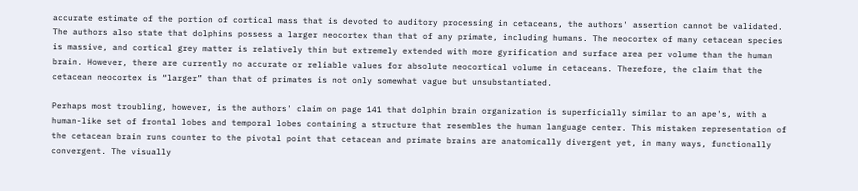accurate estimate of the portion of cortical mass that is devoted to auditory processing in cetaceans, the authors' assertion cannot be validated. The authors also state that dolphins possess a larger neocortex than that of any primate, including humans. The neocortex of many cetacean species is massive, and cortical grey matter is relatively thin but extremely extended with more gyrification and surface area per volume than the human brain. However, there are currently no accurate or reliable values for absolute neocortical volume in cetaceans. Therefore, the claim that the cetacean neocortex is “larger” than that of primates is not only somewhat vague but unsubstantiated.

Perhaps most troubling, however, is the authors' claim on page 141 that dolphin brain organization is superficially similar to an ape's, with a human-like set of frontal lobes and temporal lobes containing a structure that resembles the human language center. This mistaken representation of the cetacean brain runs counter to the pivotal point that cetacean and primate brains are anatomically divergent yet, in many ways, functionally convergent. The visually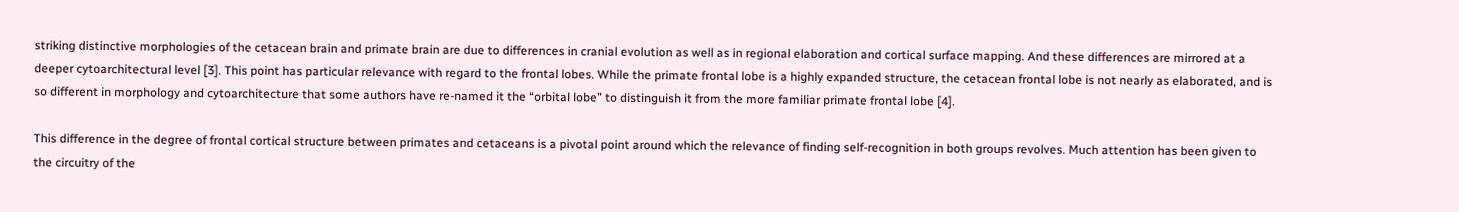striking distinctive morphologies of the cetacean brain and primate brain are due to differences in cranial evolution as well as in regional elaboration and cortical surface mapping. And these differences are mirrored at a deeper cytoarchitectural level [3]. This point has particular relevance with regard to the frontal lobes. While the primate frontal lobe is a highly expanded structure, the cetacean frontal lobe is not nearly as elaborated, and is so different in morphology and cytoarchitecture that some authors have re-named it the “orbital lobe” to distinguish it from the more familiar primate frontal lobe [4].

This difference in the degree of frontal cortical structure between primates and cetaceans is a pivotal point around which the relevance of finding self-recognition in both groups revolves. Much attention has been given to the circuitry of the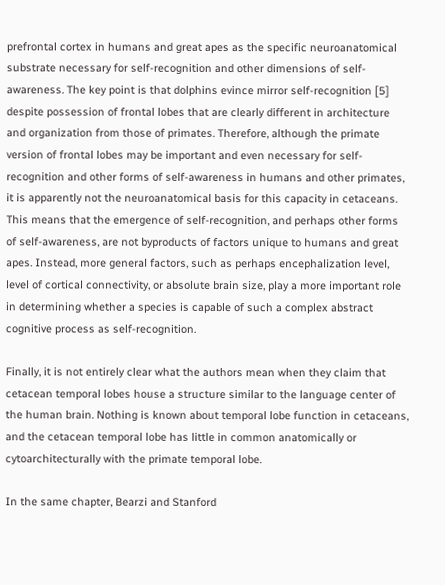prefrontal cortex in humans and great apes as the specific neuroanatomical substrate necessary for self-recognition and other dimensions of self-awareness. The key point is that dolphins evince mirror self-recognition [5] despite possession of frontal lobes that are clearly different in architecture and organization from those of primates. Therefore, although the primate version of frontal lobes may be important and even necessary for self-recognition and other forms of self-awareness in humans and other primates, it is apparently not the neuroanatomical basis for this capacity in cetaceans. This means that the emergence of self-recognition, and perhaps other forms of self-awareness, are not byproducts of factors unique to humans and great apes. Instead, more general factors, such as perhaps encephalization level, level of cortical connectivity, or absolute brain size, play a more important role in determining whether a species is capable of such a complex abstract cognitive process as self-recognition.

Finally, it is not entirely clear what the authors mean when they claim that cetacean temporal lobes house a structure similar to the language center of the human brain. Nothing is known about temporal lobe function in cetaceans, and the cetacean temporal lobe has little in common anatomically or cytoarchitecturally with the primate temporal lobe.

In the same chapter, Bearzi and Stanford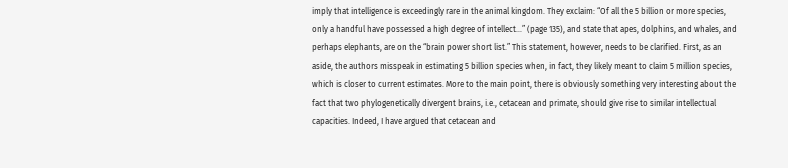imply that intelligence is exceedingly rare in the animal kingdom. They exclaim: “Of all the 5 billion or more species, only a handful have possessed a high degree of intellect...” (page 135), and state that apes, dolphins, and whales, and perhaps elephants, are on the “brain power short list.” This statement, however, needs to be clarified. First, as an aside, the authors misspeak in estimating 5 billion species when, in fact, they likely meant to claim 5 million species, which is closer to current estimates. More to the main point, there is obviously something very interesting about the fact that two phylogenetically divergent brains, i.e., cetacean and primate, should give rise to similar intellectual capacities. Indeed, I have argued that cetacean and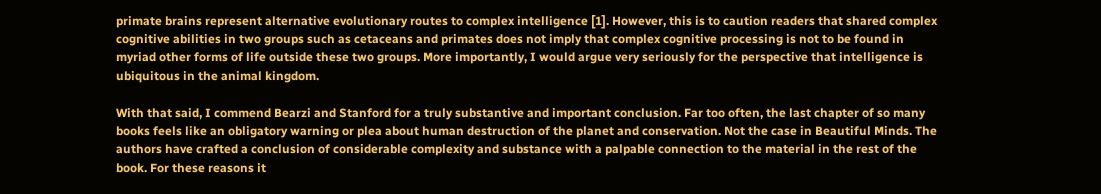primate brains represent alternative evolutionary routes to complex intelligence [1]. However, this is to caution readers that shared complex cognitive abilities in two groups such as cetaceans and primates does not imply that complex cognitive processing is not to be found in myriad other forms of life outside these two groups. More importantly, I would argue very seriously for the perspective that intelligence is ubiquitous in the animal kingdom.

With that said, I commend Bearzi and Stanford for a truly substantive and important conclusion. Far too often, the last chapter of so many books feels like an obligatory warning or plea about human destruction of the planet and conservation. Not the case in Beautiful Minds. The authors have crafted a conclusion of considerable complexity and substance with a palpable connection to the material in the rest of the book. For these reasons it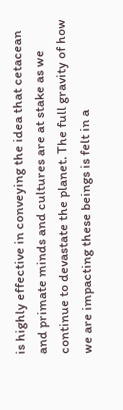is highly effective in conveying the idea that cetacean and primate minds and cultures are at stake as we continue to devastate the planet. The full gravity of how we are impacting these beings is felt in a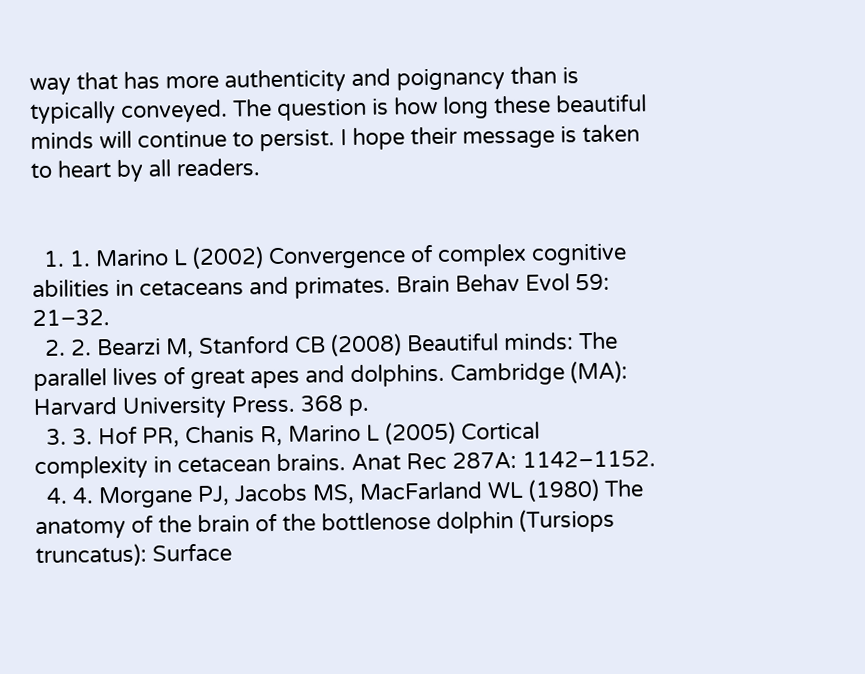way that has more authenticity and poignancy than is typically conveyed. The question is how long these beautiful minds will continue to persist. I hope their message is taken to heart by all readers.


  1. 1. Marino L (2002) Convergence of complex cognitive abilities in cetaceans and primates. Brain Behav Evol 59: 21–32.
  2. 2. Bearzi M, Stanford CB (2008) Beautiful minds: The parallel lives of great apes and dolphins. Cambridge (MA): Harvard University Press. 368 p.
  3. 3. Hof PR, Chanis R, Marino L (2005) Cortical complexity in cetacean brains. Anat Rec 287A: 1142–1152.
  4. 4. Morgane PJ, Jacobs MS, MacFarland WL (1980) The anatomy of the brain of the bottlenose dolphin (Tursiops truncatus): Surface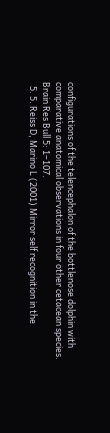configurations of the telencephalon of the bottlenose dolphin with comparative anatomical observations in four other cetacean species. Brain Res Bull 5: 1–107.
  5. 5. Reiss D, Marino L (2001) Mirror self recognition in the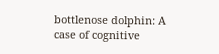bottlenose dolphin: A case of cognitive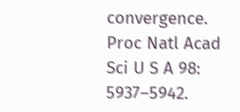convergence. Proc Natl Acad Sci U S A 98: 5937–5942.